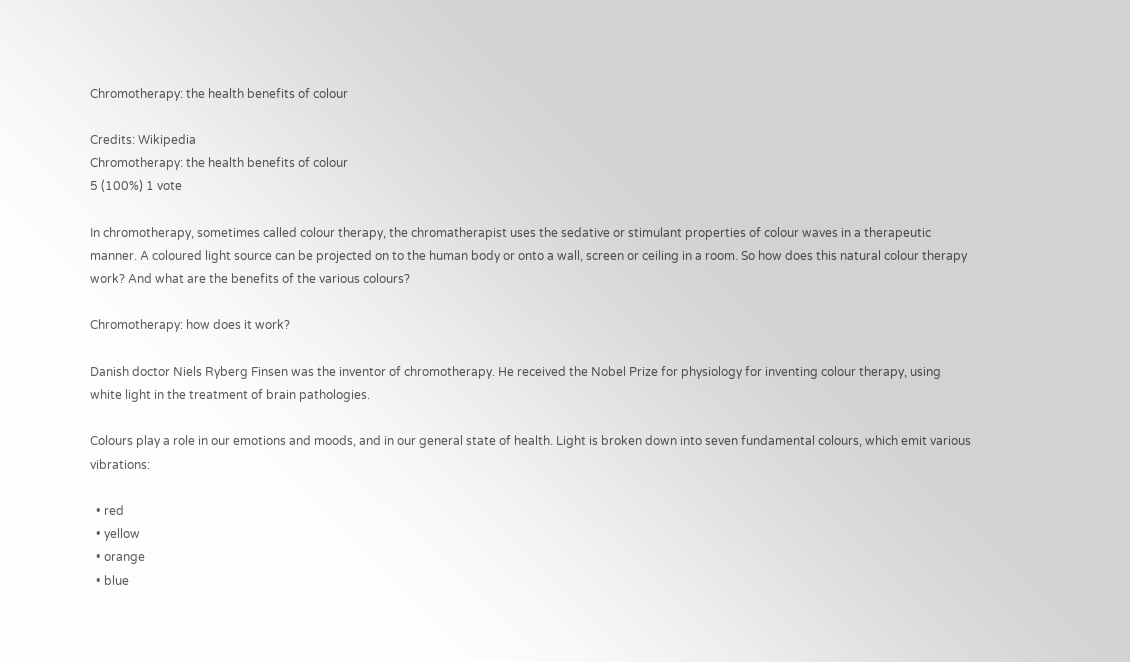Chromotherapy: the health benefits of colour

Credits: Wikipedia
Chromotherapy: the health benefits of colour
5 (100%) 1 vote

In chromotherapy, sometimes called colour therapy, the chromatherapist uses the sedative or stimulant properties of colour waves in a therapeutic manner. A coloured light source can be projected on to the human body or onto a wall, screen or ceiling in a room. So how does this natural colour therapy work? And what are the benefits of the various colours?

Chromotherapy: how does it work?

Danish doctor Niels Ryberg Finsen was the inventor of chromotherapy. He received the Nobel Prize for physiology for inventing colour therapy, using white light in the treatment of brain pathologies.

Colours play a role in our emotions and moods, and in our general state of health. Light is broken down into seven fundamental colours, which emit various vibrations:

  • red
  • yellow
  • orange
  • blue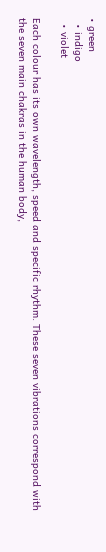• green
  • indigo
  • violet

Each colour has its own wavelength, speed and specific rhythm. These seven vibrations correspond with the seven main chakras in the human body,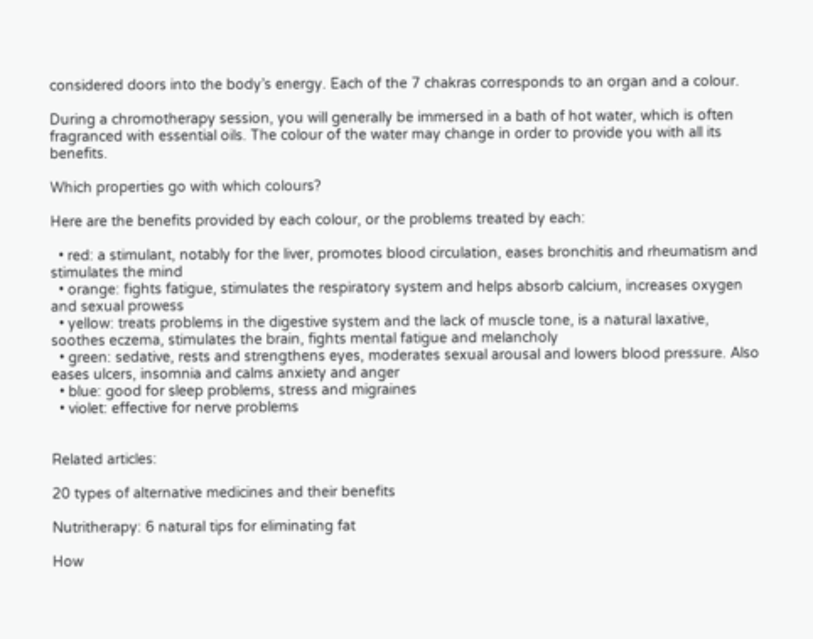considered doors into the body’s energy. Each of the 7 chakras corresponds to an organ and a colour.

During a chromotherapy session, you will generally be immersed in a bath of hot water, which is often fragranced with essential oils. The colour of the water may change in order to provide you with all its benefits.

Which properties go with which colours?

Here are the benefits provided by each colour, or the problems treated by each:

  • red: a stimulant, notably for the liver, promotes blood circulation, eases bronchitis and rheumatism and stimulates the mind
  • orange: fights fatigue, stimulates the respiratory system and helps absorb calcium, increases oxygen and sexual prowess
  • yellow: treats problems in the digestive system and the lack of muscle tone, is a natural laxative, soothes eczema, stimulates the brain, fights mental fatigue and melancholy
  • green: sedative, rests and strengthens eyes, moderates sexual arousal and lowers blood pressure. Also eases ulcers, insomnia and calms anxiety and anger
  • blue: good for sleep problems, stress and migraines
  • violet: effective for nerve problems


Related articles:

20 types of alternative medicines and their benefits

Nutritherapy: 6 natural tips for eliminating fat

How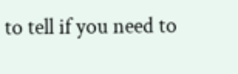to tell if you need to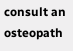consult an osteopath